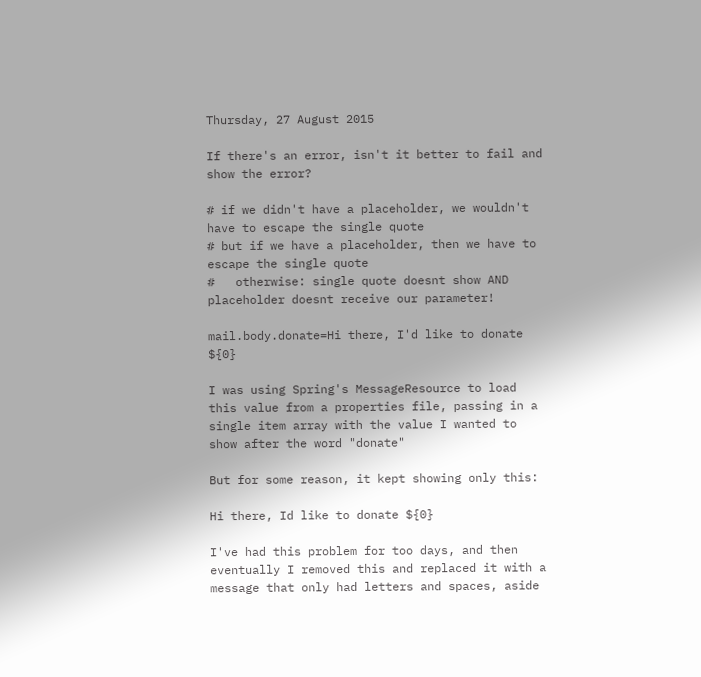Thursday, 27 August 2015

If there's an error, isn't it better to fail and show the error?

# if we didn't have a placeholder, we wouldn't have to escape the single quote
# but if we have a placeholder, then we have to escape the single quote
#   otherwise: single quote doesnt show AND placeholder doesnt receive our parameter!

mail.body.donate=Hi there, I'd like to donate ${0}

I was using Spring's MessageResource to load this value from a properties file, passing in a single item array with the value I wanted to show after the word "donate"

But for some reason, it kept showing only this:

Hi there, Id like to donate ${0}

I've had this problem for too days, and then eventually I removed this and replaced it with a message that only had letters and spaces, aside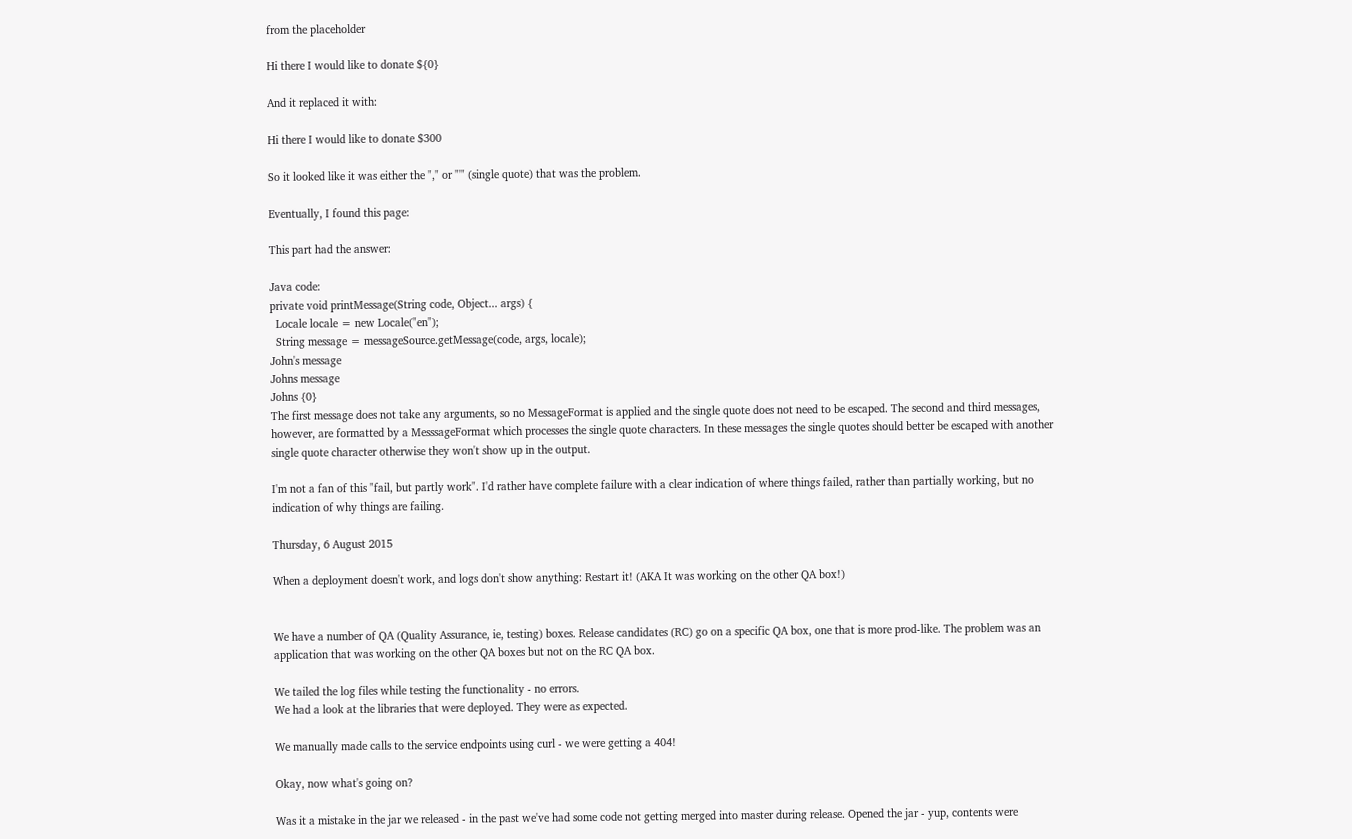from the placeholder

Hi there I would like to donate ${0}

And it replaced it with:

Hi there I would like to donate $300

So it looked like it was either the "," or "'" (single quote) that was the problem.

Eventually, I found this page:

This part had the answer:

Java code:
private void printMessage(String code, Object... args) {
  Locale locale = new Locale("en");
  String message = messageSource.getMessage(code, args, locale);
John's message
Johns message
Johns {0}
The first message does not take any arguments, so no MessageFormat is applied and the single quote does not need to be escaped. The second and third messages, however, are formatted by a MesssageFormat which processes the single quote characters. In these messages the single quotes should better be escaped with another single quote character otherwise they won't show up in the output.

I'm not a fan of this "fail, but partly work". I'd rather have complete failure with a clear indication of where things failed, rather than partially working, but no indication of why things are failing.

Thursday, 6 August 2015

When a deployment doesn't work, and logs don't show anything: Restart it! (AKA It was working on the other QA box!)


We have a number of QA (Quality Assurance, ie, testing) boxes. Release candidates (RC) go on a specific QA box, one that is more prod-like. The problem was an application that was working on the other QA boxes but not on the RC QA box.

We tailed the log files while testing the functionality - no errors.
We had a look at the libraries that were deployed. They were as expected.

We manually made calls to the service endpoints using curl - we were getting a 404!

Okay, now what's going on?

Was it a mistake in the jar we released - in the past we've had some code not getting merged into master during release. Opened the jar - yup, contents were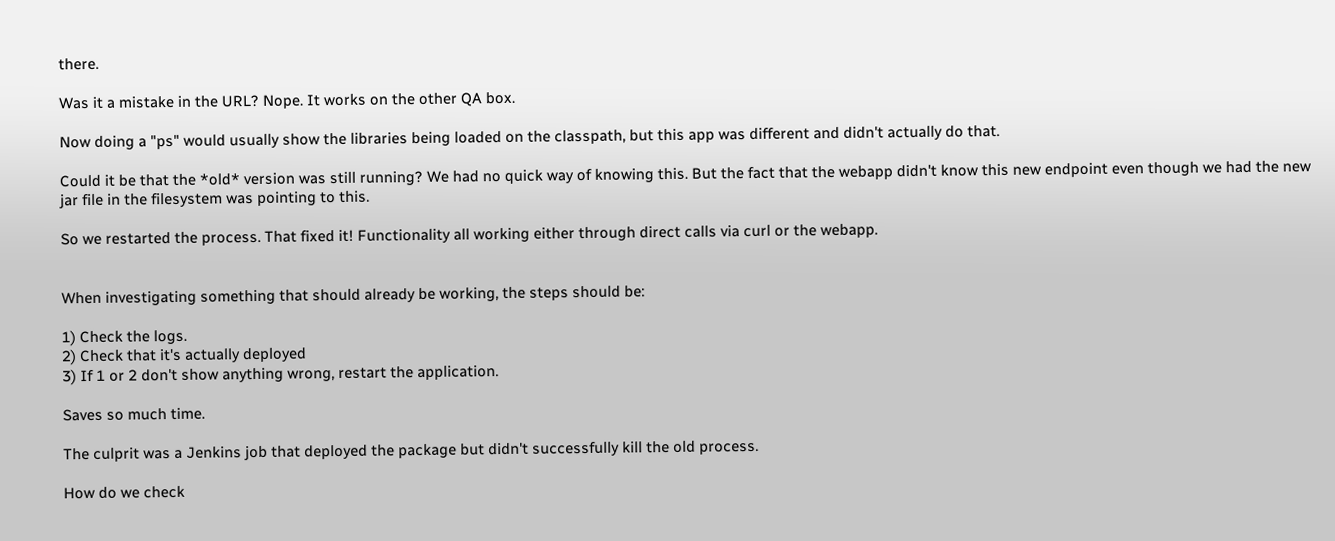there.

Was it a mistake in the URL? Nope. It works on the other QA box.

Now doing a "ps" would usually show the libraries being loaded on the classpath, but this app was different and didn't actually do that.

Could it be that the *old* version was still running? We had no quick way of knowing this. But the fact that the webapp didn't know this new endpoint even though we had the new jar file in the filesystem was pointing to this.

So we restarted the process. That fixed it! Functionality all working either through direct calls via curl or the webapp.


When investigating something that should already be working, the steps should be:

1) Check the logs.
2) Check that it's actually deployed
3) If 1 or 2 don't show anything wrong, restart the application.

Saves so much time.

The culprit was a Jenkins job that deployed the package but didn't successfully kill the old process.

How do we check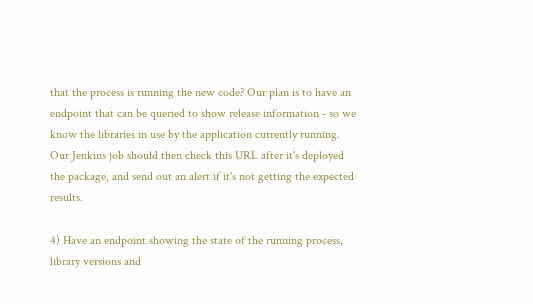that the process is running the new code? Our plan is to have an endpoint that can be queried to show release information - so we know the libraries in use by the application currently running. Our Jenkins job should then check this URL after it's deployed the package, and send out an alert if it's not getting the expected results.

4) Have an endpoint showing the state of the running process, library versions and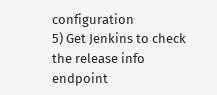configuration
5) Get Jenkins to check the release info endpoint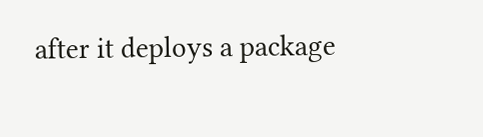after it deploys a package